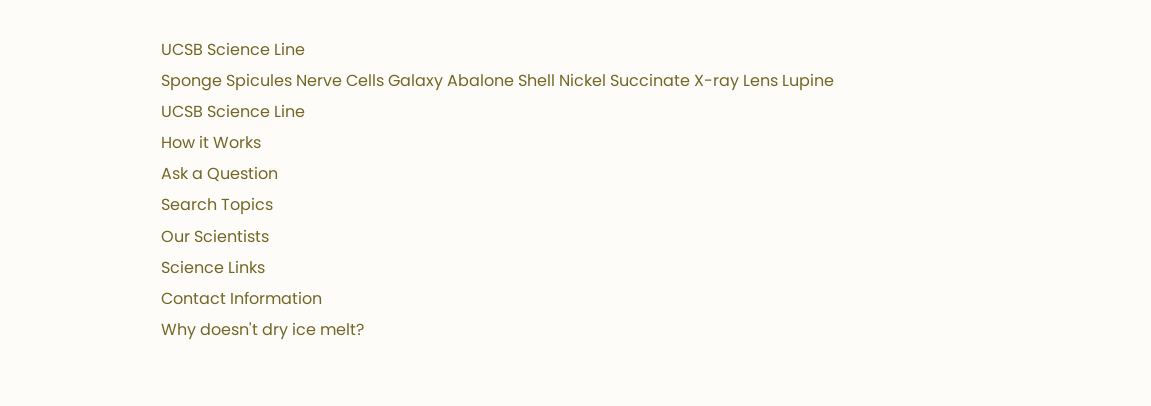UCSB Science Line
Sponge Spicules Nerve Cells Galaxy Abalone Shell Nickel Succinate X-ray Lens Lupine
UCSB Science Line
How it Works
Ask a Question
Search Topics
Our Scientists
Science Links
Contact Information
Why doesn't dry ice melt?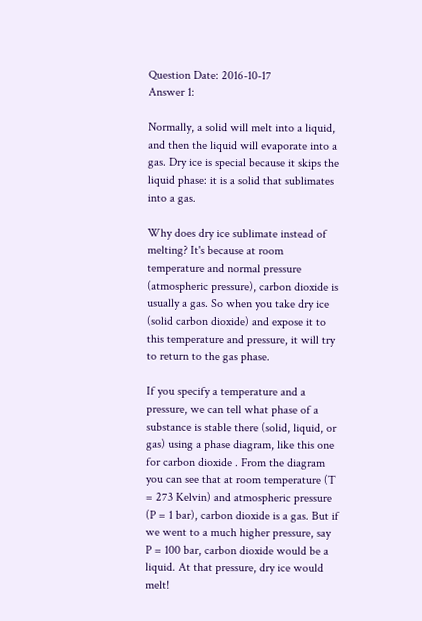Question Date: 2016-10-17
Answer 1:

Normally, a solid will melt into a liquid, and then the liquid will evaporate into a gas. Dry ice is special because it skips the liquid phase: it is a solid that sublimates into a gas.

Why does dry ice sublimate instead of melting? It's because at room temperature and normal pressure (atmospheric pressure), carbon dioxide is usually a gas. So when you take dry ice (solid carbon dioxide) and expose it to this temperature and pressure, it will try to return to the gas phase.

If you specify a temperature and a pressure, we can tell what phase of a substance is stable there (solid, liquid, or gas) using a phase diagram, like this one for carbon dioxide . From the diagram you can see that at room temperature (T = 273 Kelvin) and atmospheric pressure (P = 1 bar), carbon dioxide is a gas. But if we went to a much higher pressure, say P = 100 bar, carbon dioxide would be a liquid. At that pressure, dry ice would melt!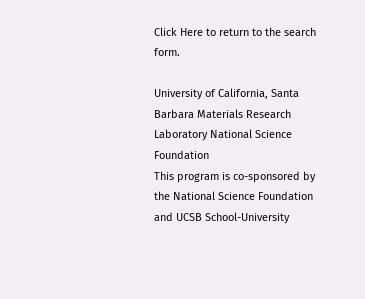Click Here to return to the search form.

University of California, Santa Barbara Materials Research Laboratory National Science Foundation
This program is co-sponsored by the National Science Foundation and UCSB School-University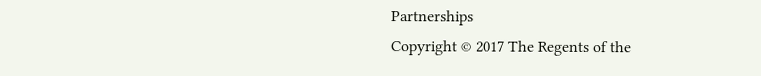Partnerships
Copyright © 2017 The Regents of the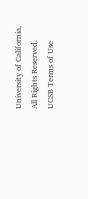University of California,
All Rights Reserved.
UCSB Terms of Use